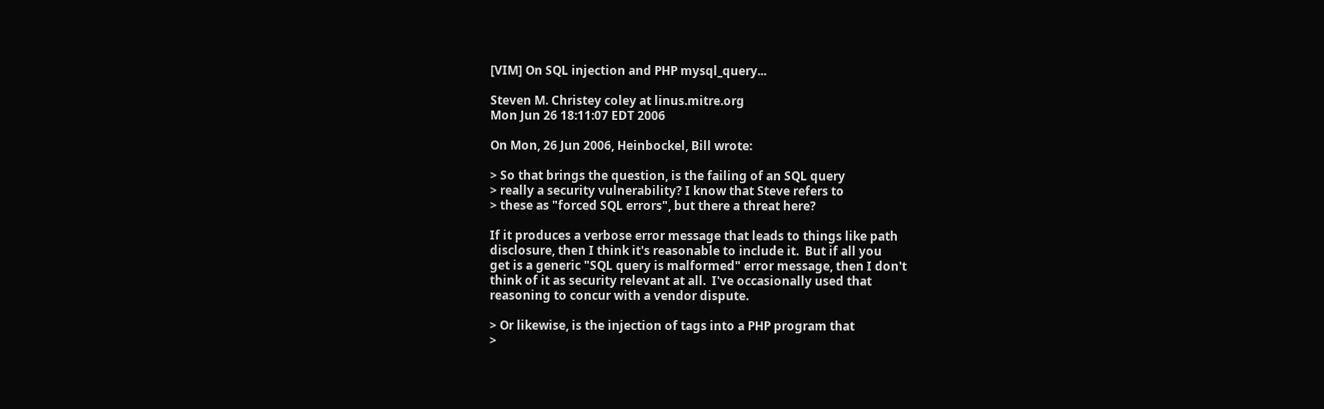[VIM] On SQL injection and PHP mysql_query...

Steven M. Christey coley at linus.mitre.org
Mon Jun 26 18:11:07 EDT 2006

On Mon, 26 Jun 2006, Heinbockel, Bill wrote:

> So that brings the question, is the failing of an SQL query
> really a security vulnerability? I know that Steve refers to
> these as "forced SQL errors", but there a threat here?

If it produces a verbose error message that leads to things like path
disclosure, then I think it's reasonable to include it.  But if all you
get is a generic "SQL query is malformed" error message, then I don't
think of it as security relevant at all.  I've occasionally used that
reasoning to concur with a vendor dispute.

> Or likewise, is the injection of tags into a PHP program that
>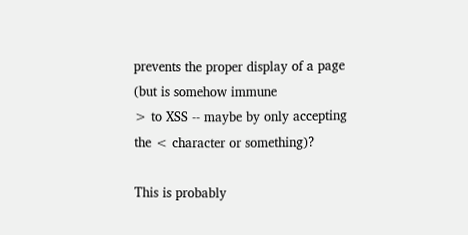prevents the proper display of a page (but is somehow immune
> to XSS -- maybe by only accepting the < character or something)?

This is probably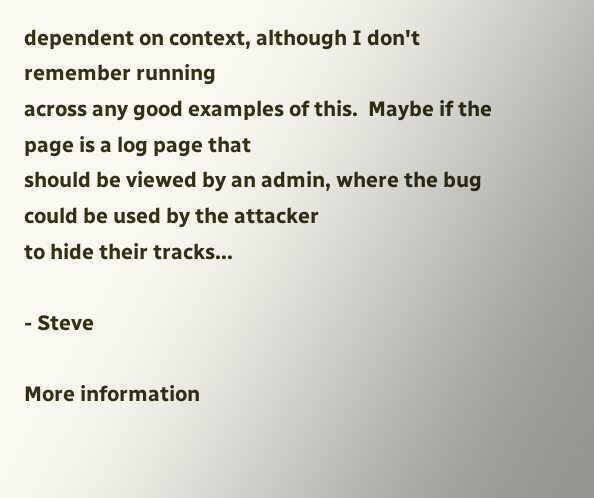dependent on context, although I don't remember running
across any good examples of this.  Maybe if the page is a log page that
should be viewed by an admin, where the bug could be used by the attacker
to hide their tracks...

- Steve

More information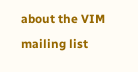about the VIM mailing list